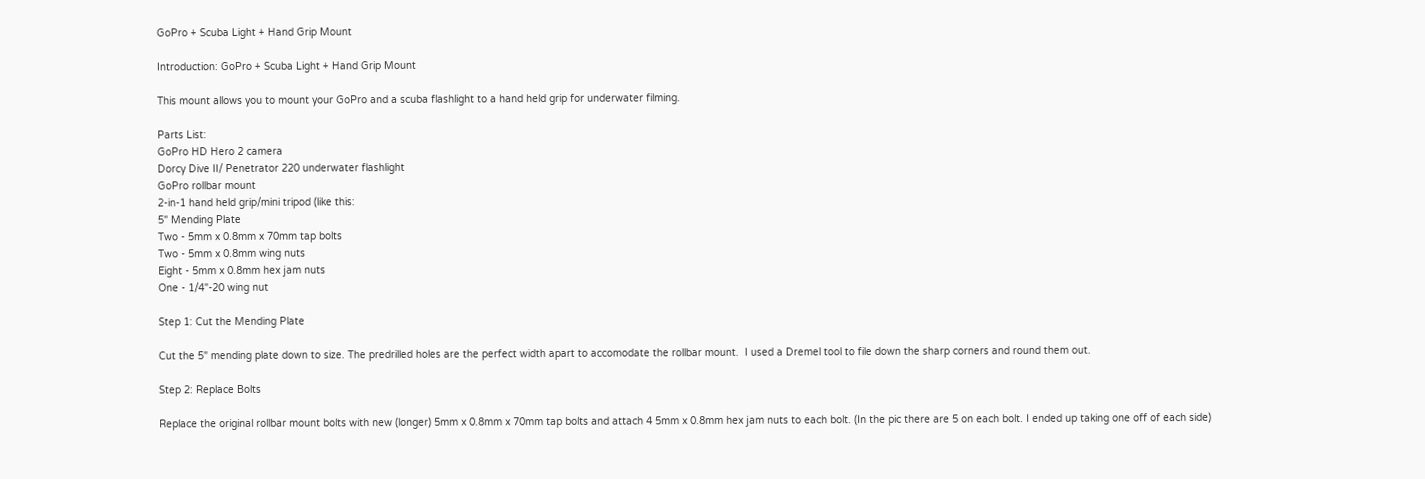GoPro + Scuba Light + Hand Grip Mount

Introduction: GoPro + Scuba Light + Hand Grip Mount

This mount allows you to mount your GoPro and a scuba flashlight to a hand held grip for underwater filming.

Parts List:
GoPro HD Hero 2 camera
Dorcy Dive II/ Penetrator 220 underwater flashlight
GoPro rollbar mount
2-in-1 hand held grip/mini tripod (like this:
5" Mending Plate
Two - 5mm x 0.8mm x 70mm tap bolts
Two - 5mm x 0.8mm wing nuts
Eight - 5mm x 0.8mm hex jam nuts
One - 1/4"-20 wing nut

Step 1: Cut the Mending Plate

Cut the 5" mending plate down to size. The predrilled holes are the perfect width apart to accomodate the rollbar mount.  I used a Dremel tool to file down the sharp corners and round them out.

Step 2: Replace Bolts

Replace the original rollbar mount bolts with new (longer) 5mm x 0.8mm x 70mm tap bolts and attach 4 5mm x 0.8mm hex jam nuts to each bolt. (In the pic there are 5 on each bolt. I ended up taking one off of each side)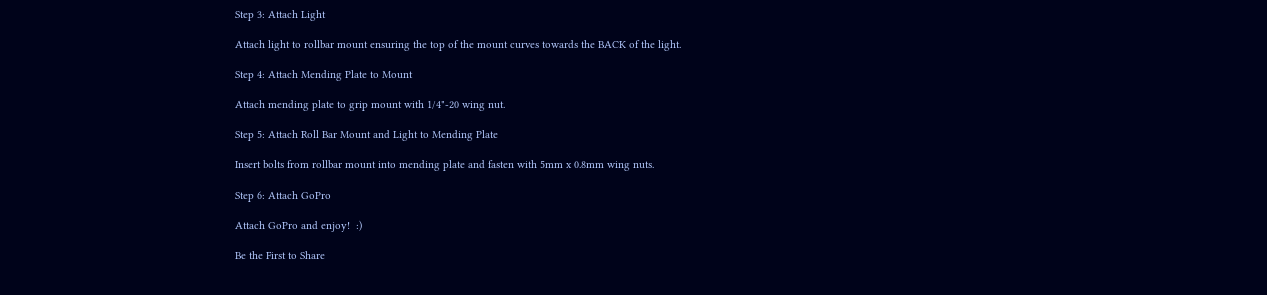Step 3: Attach Light

Attach light to rollbar mount ensuring the top of the mount curves towards the BACK of the light.

Step 4: Attach Mending Plate to Mount

Attach mending plate to grip mount with 1/4"-20 wing nut.

Step 5: Attach Roll Bar Mount and Light to Mending Plate

Insert bolts from rollbar mount into mending plate and fasten with 5mm x 0.8mm wing nuts.

Step 6: Attach GoPro

Attach GoPro and enjoy!  :)

Be the First to Share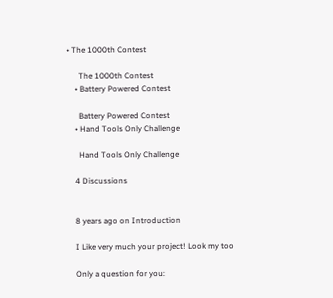• The 1000th Contest

      The 1000th Contest
    • Battery Powered Contest

      Battery Powered Contest
    • Hand Tools Only Challenge

      Hand Tools Only Challenge

    4 Discussions


    8 years ago on Introduction

    I Like very much your project! Look my too

    Only a question for you: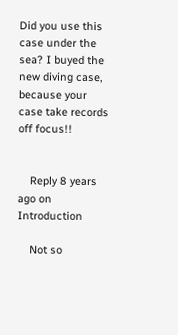Did you use this case under the sea? I buyed the new diving case, because your case take records off focus!!


    Reply 8 years ago on Introduction

    Not so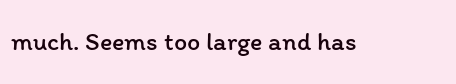much. Seems too large and has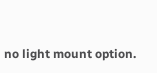no light mount option.